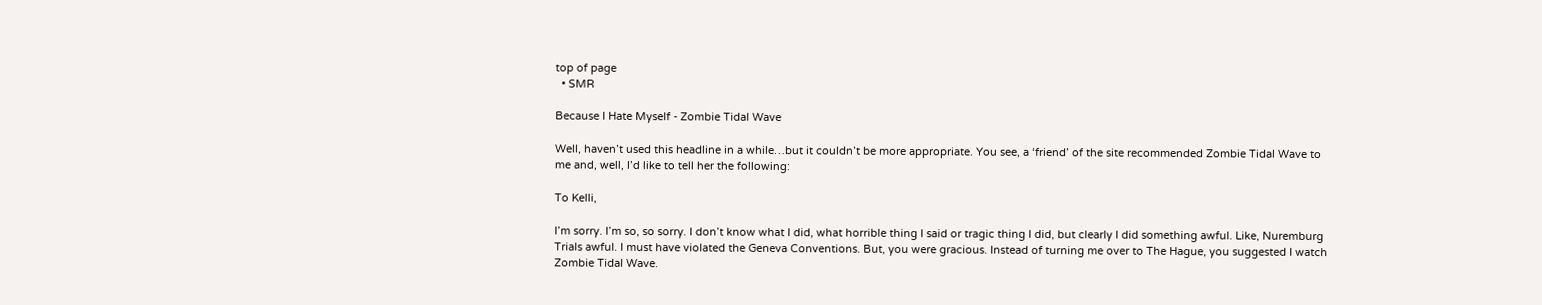top of page
  • SMR

Because I Hate Myself - Zombie Tidal Wave

Well, haven’t used this headline in a while…but it couldn’t be more appropriate. You see, a ‘friend’ of the site recommended Zombie Tidal Wave to me and, well, I’d like to tell her the following:

To Kelli,

I’m sorry. I’m so, so sorry. I don’t know what I did, what horrible thing I said or tragic thing I did, but clearly I did something awful. Like, Nuremburg Trials awful. I must have violated the Geneva Conventions. But, you were gracious. Instead of turning me over to The Hague, you suggested I watch Zombie Tidal Wave.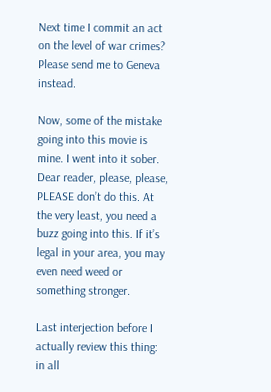Next time I commit an act on the level of war crimes? Please send me to Geneva instead.

Now, some of the mistake going into this movie is mine. I went into it sober. Dear reader, please, please, PLEASE don’t do this. At the very least, you need a buzz going into this. If it’s legal in your area, you may even need weed or something stronger.

Last interjection before I actually review this thing: in all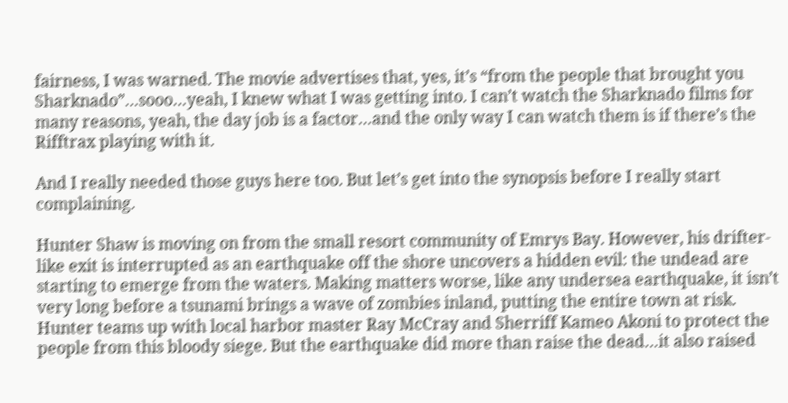fairness, I was warned. The movie advertises that, yes, it’s “from the people that brought you Sharknado”…sooo…yeah, I knew what I was getting into. I can’t watch the Sharknado films for many reasons, yeah, the day job is a factor…and the only way I can watch them is if there’s the Rifftrax playing with it.

And I really needed those guys here too. But let’s get into the synopsis before I really start complaining.

Hunter Shaw is moving on from the small resort community of Emrys Bay. However, his drifter-like exit is interrupted as an earthquake off the shore uncovers a hidden evil: the undead are starting to emerge from the waters. Making matters worse, like any undersea earthquake, it isn’t very long before a tsunami brings a wave of zombies inland, putting the entire town at risk. Hunter teams up with local harbor master Ray McCray and Sherriff Kameo Akoni to protect the people from this bloody siege. But the earthquake did more than raise the dead…it also raised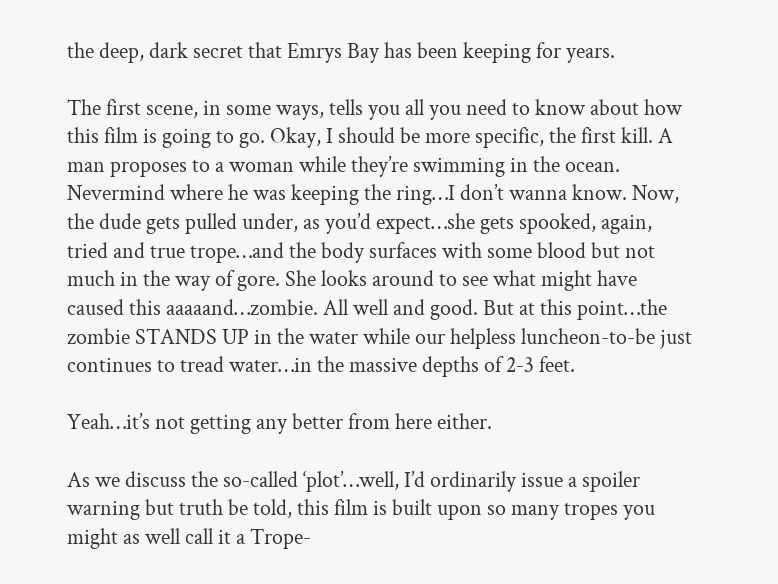the deep, dark secret that Emrys Bay has been keeping for years.

The first scene, in some ways, tells you all you need to know about how this film is going to go. Okay, I should be more specific, the first kill. A man proposes to a woman while they’re swimming in the ocean. Nevermind where he was keeping the ring…I don’t wanna know. Now, the dude gets pulled under, as you’d expect…she gets spooked, again, tried and true trope…and the body surfaces with some blood but not much in the way of gore. She looks around to see what might have caused this aaaaand…zombie. All well and good. But at this point…the zombie STANDS UP in the water while our helpless luncheon-to-be just continues to tread water…in the massive depths of 2-3 feet.

Yeah…it’s not getting any better from here either.

As we discuss the so-called ‘plot’…well, I’d ordinarily issue a spoiler warning but truth be told, this film is built upon so many tropes you might as well call it a Trope-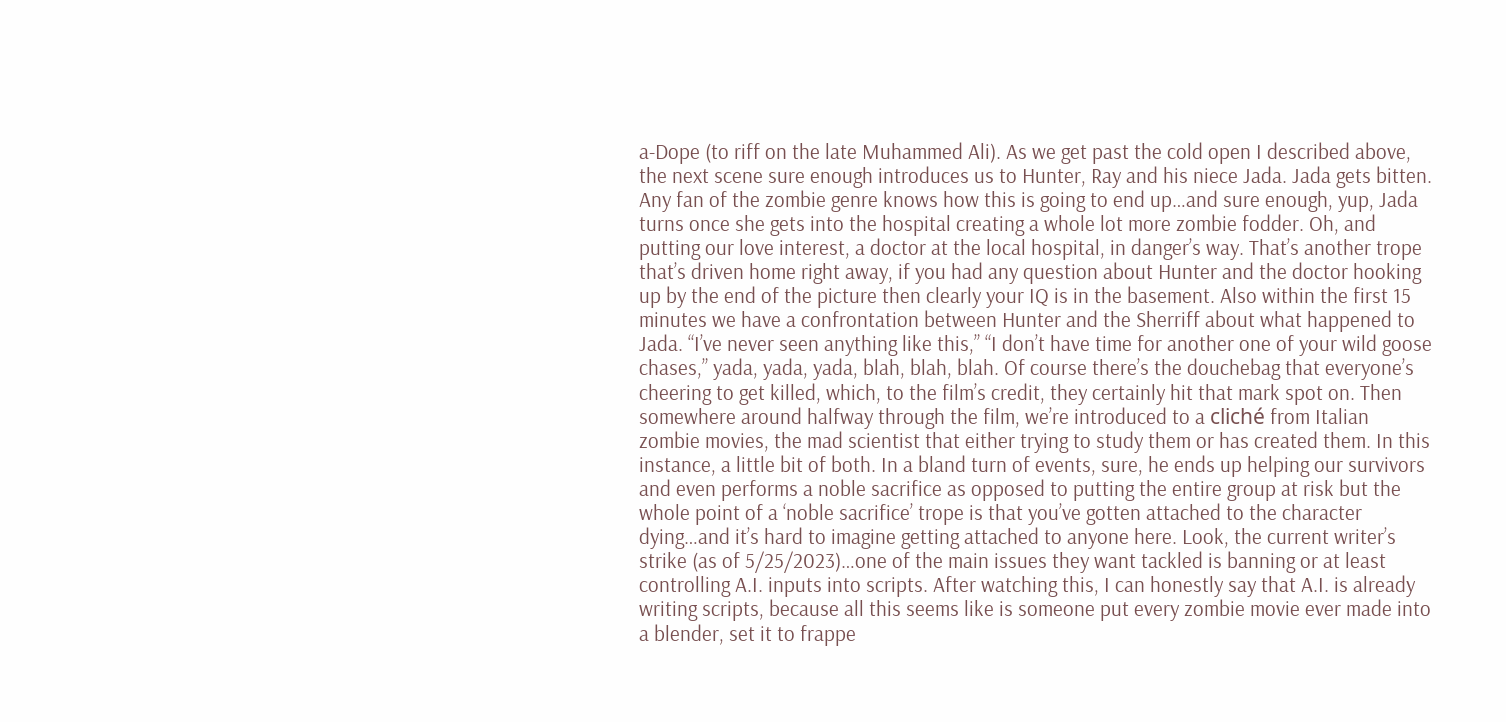a-Dope (to riff on the late Muhammed Ali). As we get past the cold open I described above, the next scene sure enough introduces us to Hunter, Ray and his niece Jada. Jada gets bitten. Any fan of the zombie genre knows how this is going to end up…and sure enough, yup, Jada turns once she gets into the hospital creating a whole lot more zombie fodder. Oh, and putting our love interest, a doctor at the local hospital, in danger’s way. That’s another trope that’s driven home right away, if you had any question about Hunter and the doctor hooking up by the end of the picture then clearly your IQ is in the basement. Also within the first 15 minutes we have a confrontation between Hunter and the Sherriff about what happened to Jada. “I’ve never seen anything like this,” “I don’t have time for another one of your wild goose chases,” yada, yada, yada, blah, blah, blah. Of course there’s the douchebag that everyone’s cheering to get killed, which, to the film’s credit, they certainly hit that mark spot on. Then somewhere around halfway through the film, we’re introduced to a cliché from Italian zombie movies, the mad scientist that either trying to study them or has created them. In this instance, a little bit of both. In a bland turn of events, sure, he ends up helping our survivors and even performs a noble sacrifice as opposed to putting the entire group at risk but the whole point of a ‘noble sacrifice’ trope is that you’ve gotten attached to the character dying…and it’s hard to imagine getting attached to anyone here. Look, the current writer’s strike (as of 5/25/2023)…one of the main issues they want tackled is banning or at least controlling A.I. inputs into scripts. After watching this, I can honestly say that A.I. is already writing scripts, because all this seems like is someone put every zombie movie ever made into a blender, set it to frappe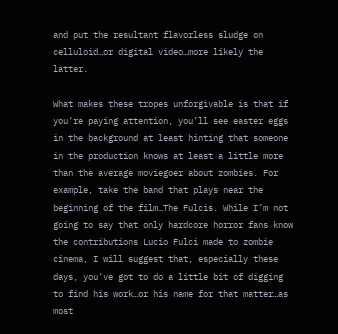and put the resultant flavorless sludge on celluloid…or digital video…more likely the latter.

What makes these tropes unforgivable is that if you’re paying attention, you’ll see easter eggs in the background at least hinting that someone in the production knows at least a little more than the average moviegoer about zombies. For example, take the band that plays near the beginning of the film…The Fulcis. While I’m not going to say that only hardcore horror fans know the contributions Lucio Fulci made to zombie cinema, I will suggest that, especially these days, you’ve got to do a little bit of digging to find his work…or his name for that matter…as most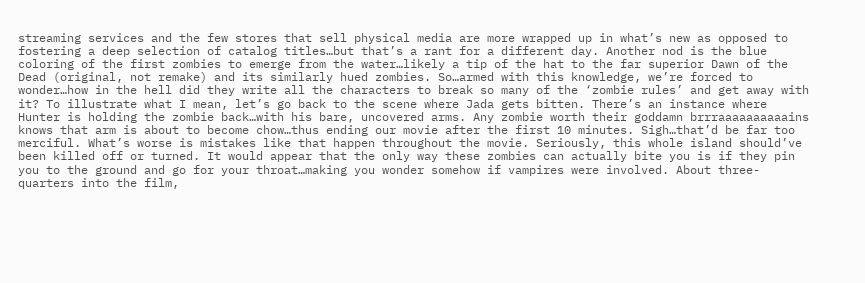streaming services and the few stores that sell physical media are more wrapped up in what’s new as opposed to fostering a deep selection of catalog titles…but that’s a rant for a different day. Another nod is the blue coloring of the first zombies to emerge from the water…likely a tip of the hat to the far superior Dawn of the Dead (original, not remake) and its similarly hued zombies. So…armed with this knowledge, we’re forced to wonder…how in the hell did they write all the characters to break so many of the ‘zombie rules’ and get away with it? To illustrate what I mean, let’s go back to the scene where Jada gets bitten. There’s an instance where Hunter is holding the zombie back…with his bare, uncovered arms. Any zombie worth their goddamn brrraaaaaaaaaains knows that arm is about to become chow…thus ending our movie after the first 10 minutes. Sigh…that’d be far too merciful. What’s worse is mistakes like that happen throughout the movie. Seriously, this whole island should’ve been killed off or turned. It would appear that the only way these zombies can actually bite you is if they pin you to the ground and go for your throat…making you wonder somehow if vampires were involved. About three-quarters into the film,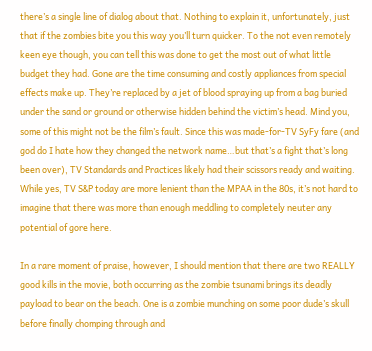there’s a single line of dialog about that. Nothing to explain it, unfortunately, just that if the zombies bite you this way you’ll turn quicker. To the not even remotely keen eye though, you can tell this was done to get the most out of what little budget they had. Gone are the time consuming and costly appliances from special effects make up. They’re replaced by a jet of blood spraying up from a bag buried under the sand or ground or otherwise hidden behind the victim’s head. Mind you, some of this might not be the film’s fault. Since this was made-for-TV SyFy fare (and god do I hate how they changed the network name…but that’s a fight that’s long been over), TV Standards and Practices likely had their scissors ready and waiting. While yes, TV S&P today are more lenient than the MPAA in the 80s, it’s not hard to imagine that there was more than enough meddling to completely neuter any potential of gore here.

In a rare moment of praise, however, I should mention that there are two REALLY good kills in the movie, both occurring as the zombie tsunami brings its deadly payload to bear on the beach. One is a zombie munching on some poor dude’s skull before finally chomping through and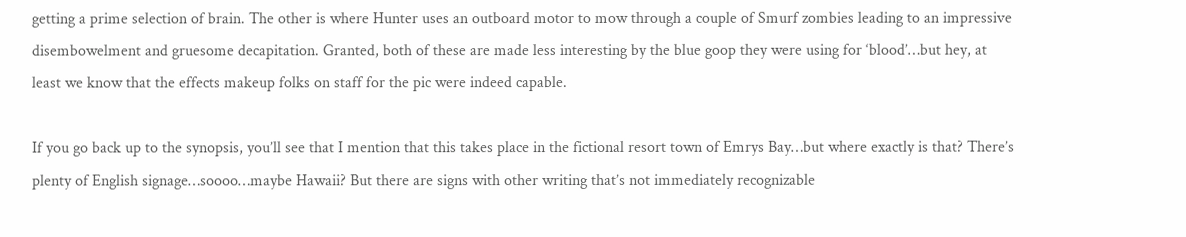getting a prime selection of brain. The other is where Hunter uses an outboard motor to mow through a couple of Smurf zombies leading to an impressive disembowelment and gruesome decapitation. Granted, both of these are made less interesting by the blue goop they were using for ‘blood’…but hey, at least we know that the effects makeup folks on staff for the pic were indeed capable.

If you go back up to the synopsis, you’ll see that I mention that this takes place in the fictional resort town of Emrys Bay…but where exactly is that? There’s plenty of English signage…soooo…maybe Hawaii? But there are signs with other writing that’s not immediately recognizable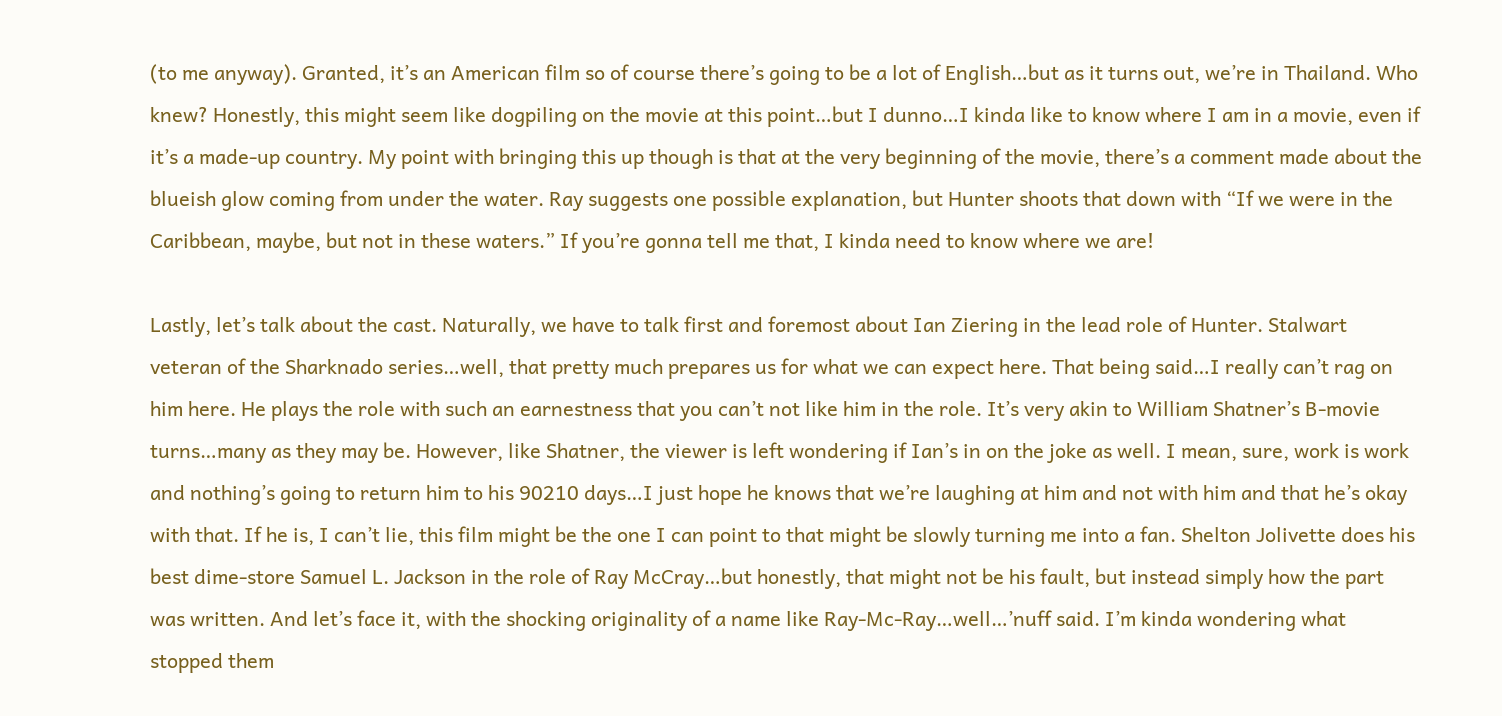(to me anyway). Granted, it’s an American film so of course there’s going to be a lot of English…but as it turns out, we’re in Thailand. Who knew? Honestly, this might seem like dogpiling on the movie at this point…but I dunno…I kinda like to know where I am in a movie, even if it’s a made-up country. My point with bringing this up though is that at the very beginning of the movie, there’s a comment made about the blueish glow coming from under the water. Ray suggests one possible explanation, but Hunter shoots that down with “If we were in the Caribbean, maybe, but not in these waters.” If you’re gonna tell me that, I kinda need to know where we are!

Lastly, let’s talk about the cast. Naturally, we have to talk first and foremost about Ian Ziering in the lead role of Hunter. Stalwart veteran of the Sharknado series…well, that pretty much prepares us for what we can expect here. That being said…I really can’t rag on him here. He plays the role with such an earnestness that you can’t not like him in the role. It’s very akin to William Shatner’s B-movie turns…many as they may be. However, like Shatner, the viewer is left wondering if Ian’s in on the joke as well. I mean, sure, work is work and nothing’s going to return him to his 90210 days…I just hope he knows that we’re laughing at him and not with him and that he’s okay with that. If he is, I can’t lie, this film might be the one I can point to that might be slowly turning me into a fan. Shelton Jolivette does his best dime-store Samuel L. Jackson in the role of Ray McCray…but honestly, that might not be his fault, but instead simply how the part was written. And let’s face it, with the shocking originality of a name like Ray-Mc-Ray…well…’nuff said. I’m kinda wondering what stopped them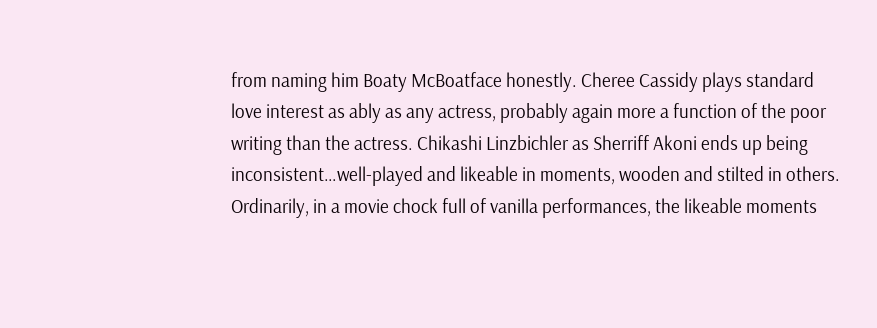from naming him Boaty McBoatface honestly. Cheree Cassidy plays standard love interest as ably as any actress, probably again more a function of the poor writing than the actress. Chikashi Linzbichler as Sherriff Akoni ends up being inconsistent…well-played and likeable in moments, wooden and stilted in others. Ordinarily, in a movie chock full of vanilla performances, the likeable moments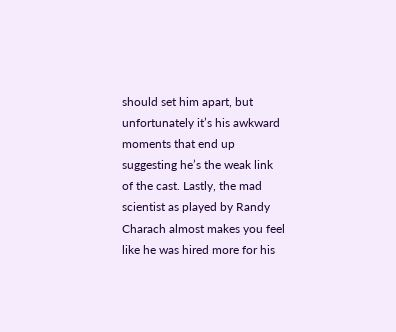should set him apart, but unfortunately it’s his awkward moments that end up suggesting he’s the weak link of the cast. Lastly, the mad scientist as played by Randy Charach almost makes you feel like he was hired more for his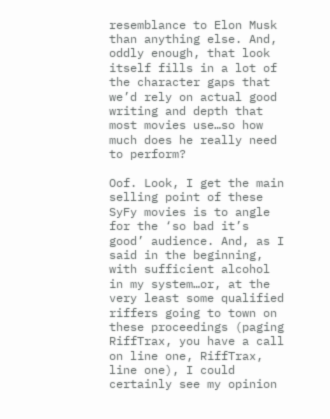resemblance to Elon Musk than anything else. And, oddly enough, that look itself fills in a lot of the character gaps that we’d rely on actual good writing and depth that most movies use…so how much does he really need to perform?

Oof. Look, I get the main selling point of these SyFy movies is to angle for the ‘so bad it’s good’ audience. And, as I said in the beginning, with sufficient alcohol in my system…or, at the very least some qualified riffers going to town on these proceedings (paging RiffTrax, you have a call on line one, RiffTrax, line one), I could certainly see my opinion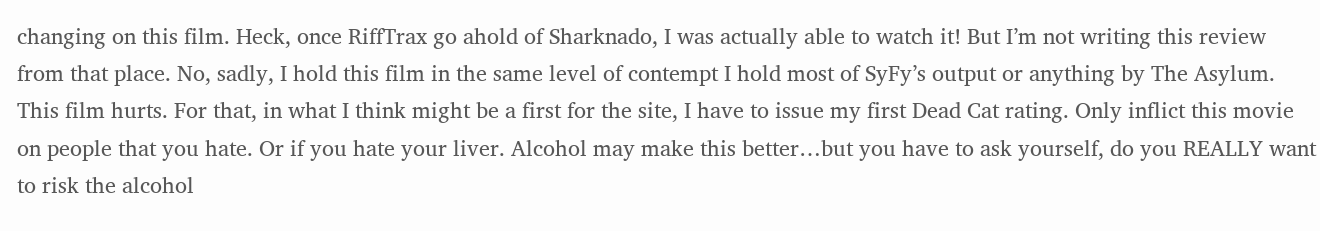changing on this film. Heck, once RiffTrax go ahold of Sharknado, I was actually able to watch it! But I’m not writing this review from that place. No, sadly, I hold this film in the same level of contempt I hold most of SyFy’s output or anything by The Asylum. This film hurts. For that, in what I think might be a first for the site, I have to issue my first Dead Cat rating. Only inflict this movie on people that you hate. Or if you hate your liver. Alcohol may make this better…but you have to ask yourself, do you REALLY want to risk the alcohol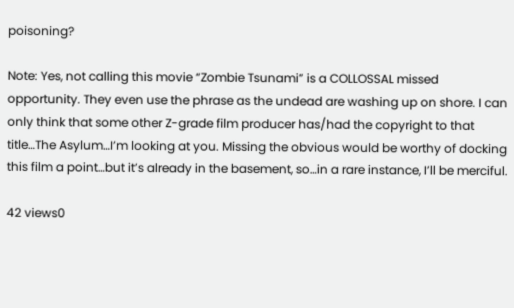poisoning?

Note: Yes, not calling this movie “Zombie Tsunami” is a COLLOSSAL missed opportunity. They even use the phrase as the undead are washing up on shore. I can only think that some other Z-grade film producer has/had the copyright to that title…The Asylum…I’m looking at you. Missing the obvious would be worthy of docking this film a point…but it’s already in the basement, so…in a rare instance, I’ll be merciful.

42 views0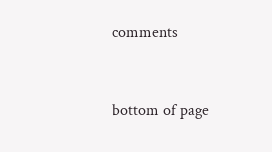comments


bottom of page